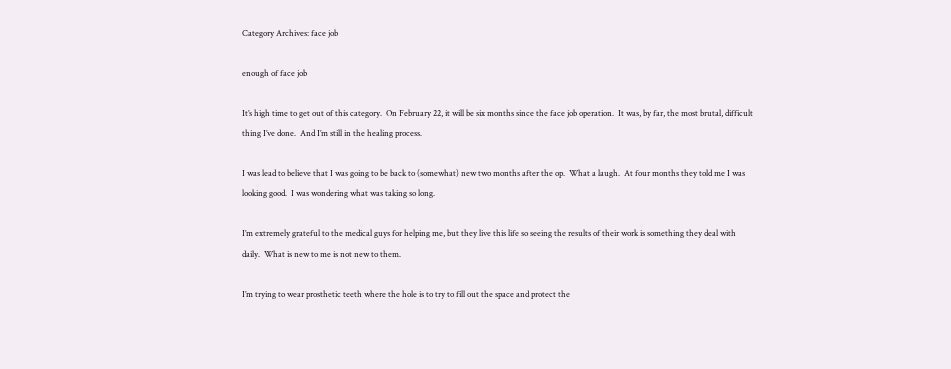Category Archives: face job

enough of face job

It’s high time to get out of this category.  On February 22, it will be six months since the face job operation.  It was, by far, the most brutal, difficult thing I’ve done.  And I’m still in the healing process.

I was lead to believe that I was going to be back to (somewhat) new two months after the op.  What a laugh.  At four months they told me I was looking good.  I was wondering what was taking so long.

I’m extremely grateful to the medical guys for helping me, but they live this life so seeing the results of their work is something they deal with daily.  What is new to me is not new to them.

I’m trying to wear prosthetic teeth where the hole is to try to fill out the space and protect the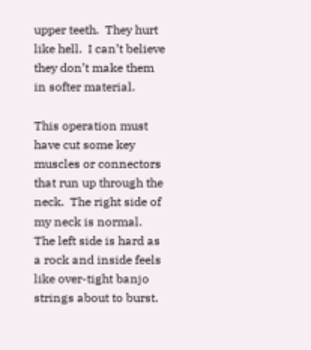upper teeth.  They hurt like hell.  I can’t believe they don’t make them in softer material.

This operation must have cut some key muscles or connectors that run up through the neck.  The right side of my neck is normal.  The left side is hard as a rock and inside feels like over-tight banjo strings about to burst.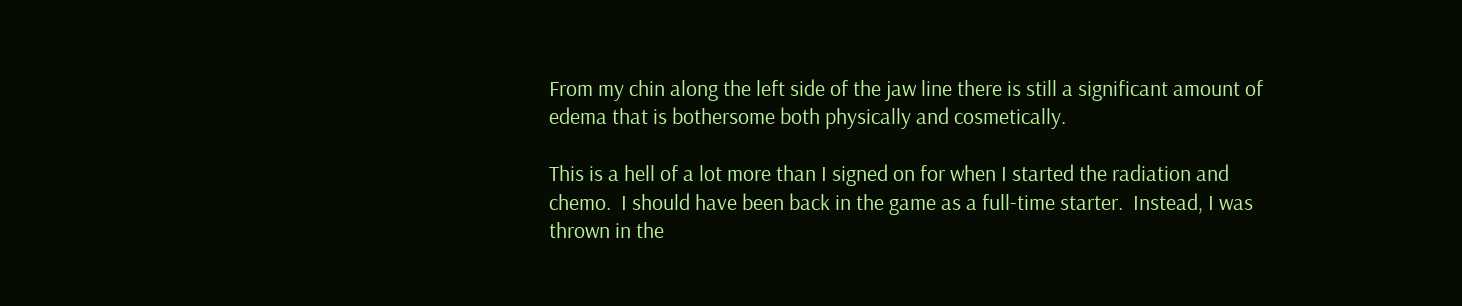From my chin along the left side of the jaw line there is still a significant amount of edema that is bothersome both physically and cosmetically.

This is a hell of a lot more than I signed on for when I started the radiation and chemo.  I should have been back in the game as a full-time starter.  Instead, I was thrown in the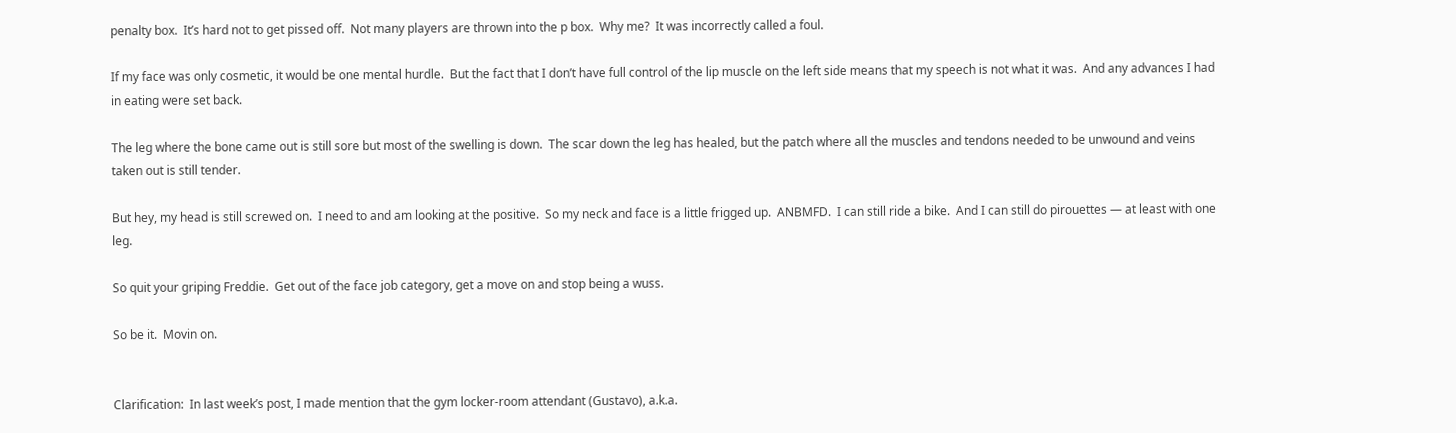penalty box.  It’s hard not to get pissed off.  Not many players are thrown into the p box.  Why me?  It was incorrectly called a foul.

If my face was only cosmetic, it would be one mental hurdle.  But the fact that I don’t have full control of the lip muscle on the left side means that my speech is not what it was.  And any advances I had in eating were set back.

The leg where the bone came out is still sore but most of the swelling is down.  The scar down the leg has healed, but the patch where all the muscles and tendons needed to be unwound and veins taken out is still tender.

But hey, my head is still screwed on.  I need to and am looking at the positive.  So my neck and face is a little frigged up.  ANBMFD.  I can still ride a bike.  And I can still do pirouettes — at least with one leg.

So quit your griping Freddie.  Get out of the face job category, get a move on and stop being a wuss.

So be it.  Movin on.


Clarification:  In last week’s post, I made mention that the gym locker-room attendant (Gustavo), a.k.a.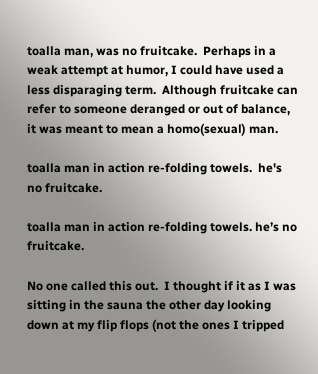toalla man, was no fruitcake.  Perhaps in a weak attempt at humor, I could have used a less disparaging term.  Although fruitcake can refer to someone deranged or out of balance, it was meant to mean a homo(sexual) man.

toalla man in action re-folding towels.  he's no fruitcake.

toalla man in action re-folding towels. he’s no fruitcake.

No one called this out.  I thought if it as I was sitting in the sauna the other day looking down at my flip flops (not the ones I tripped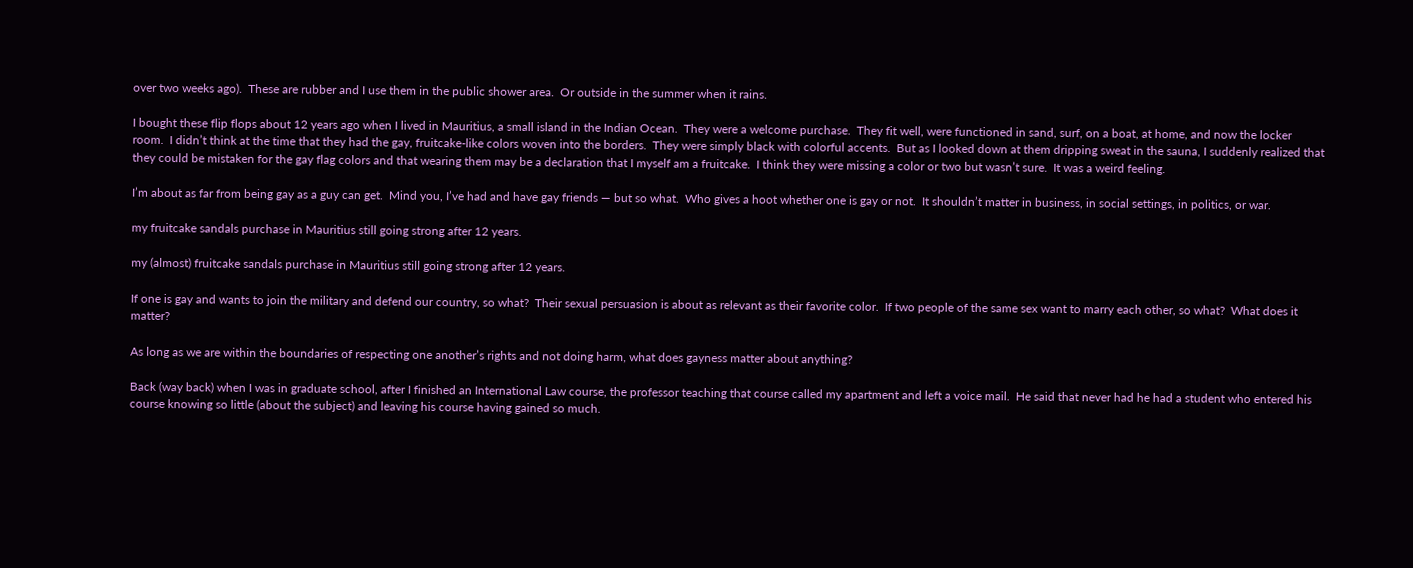over two weeks ago).  These are rubber and I use them in the public shower area.  Or outside in the summer when it rains.

I bought these flip flops about 12 years ago when I lived in Mauritius, a small island in the Indian Ocean.  They were a welcome purchase.  They fit well, were functioned in sand, surf, on a boat, at home, and now the locker room.  I didn’t think at the time that they had the gay, fruitcake-like colors woven into the borders.  They were simply black with colorful accents.  But as I looked down at them dripping sweat in the sauna, I suddenly realized that they could be mistaken for the gay flag colors and that wearing them may be a declaration that I myself am a fruitcake.  I think they were missing a color or two but wasn’t sure.  It was a weird feeling.

I’m about as far from being gay as a guy can get.  Mind you, I’ve had and have gay friends — but so what.  Who gives a hoot whether one is gay or not.  It shouldn’t matter in business, in social settings, in politics, or war.

my fruitcake sandals purchase in Mauritius still going strong after 12 years.

my (almost) fruitcake sandals purchase in Mauritius still going strong after 12 years.

If one is gay and wants to join the military and defend our country, so what?  Their sexual persuasion is about as relevant as their favorite color.  If two people of the same sex want to marry each other, so what?  What does it matter?

As long as we are within the boundaries of respecting one another’s rights and not doing harm, what does gayness matter about anything?

Back (way back) when I was in graduate school, after I finished an International Law course, the professor teaching that course called my apartment and left a voice mail.  He said that never had he had a student who entered his course knowing so little (about the subject) and leaving his course having gained so much.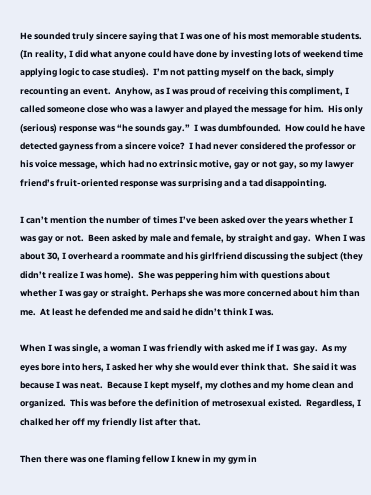He sounded truly sincere saying that I was one of his most memorable students.  (In reality, I did what anyone could have done by investing lots of weekend time applying logic to case studies).  I’m not patting myself on the back, simply recounting an event.  Anyhow, as I was proud of receiving this compliment, I called someone close who was a lawyer and played the message for him.  His only (serious) response was “he sounds gay.”  I was dumbfounded.  How could he have detected gayness from a sincere voice?  I had never considered the professor or his voice message, which had no extrinsic motive, gay or not gay, so my lawyer friend’s fruit-oriented response was surprising and a tad disappointing.

I can’t mention the number of times I’ve been asked over the years whether I was gay or not.  Been asked by male and female, by straight and gay.  When I was about 30, I overheard a roommate and his girlfriend discussing the subject (they didn’t realize I was home).  She was peppering him with questions about whether I was gay or straight. Perhaps she was more concerned about him than me.  At least he defended me and said he didn’t think I was.

When I was single, a woman I was friendly with asked me if I was gay.  As my eyes bore into hers, I asked her why she would ever think that.  She said it was because I was neat.  Because I kept myself, my clothes and my home clean and organized.  This was before the definition of metrosexual existed.  Regardless, I chalked her off my friendly list after that.

Then there was one flaming fellow I knew in my gym in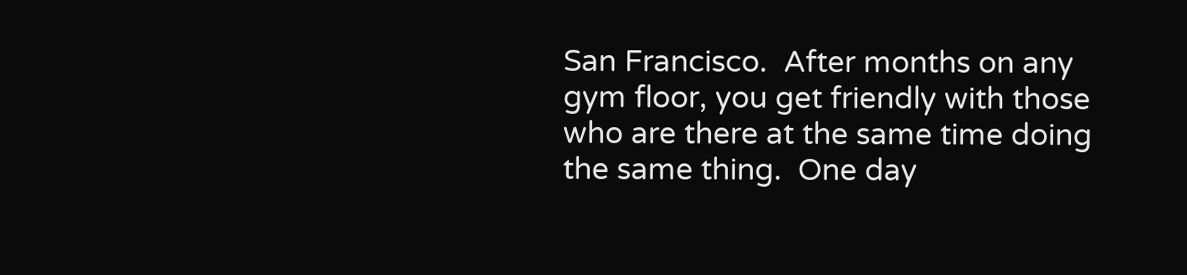San Francisco.  After months on any gym floor, you get friendly with those who are there at the same time doing the same thing.  One day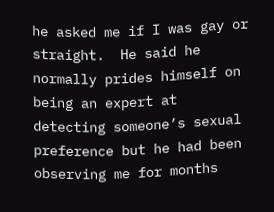he asked me if I was gay or straight.  He said he normally prides himself on being an expert at detecting someone’s sexual preference but he had been observing me for months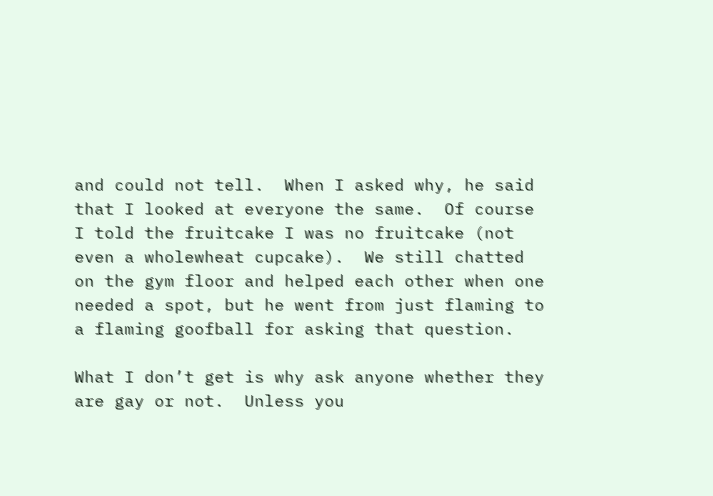and could not tell.  When I asked why, he said that I looked at everyone the same.  Of course I told the fruitcake I was no fruitcake (not even a wholewheat cupcake).  We still chatted on the gym floor and helped each other when one needed a spot, but he went from just flaming to a flaming goofball for asking that question.

What I don’t get is why ask anyone whether they are gay or not.  Unless you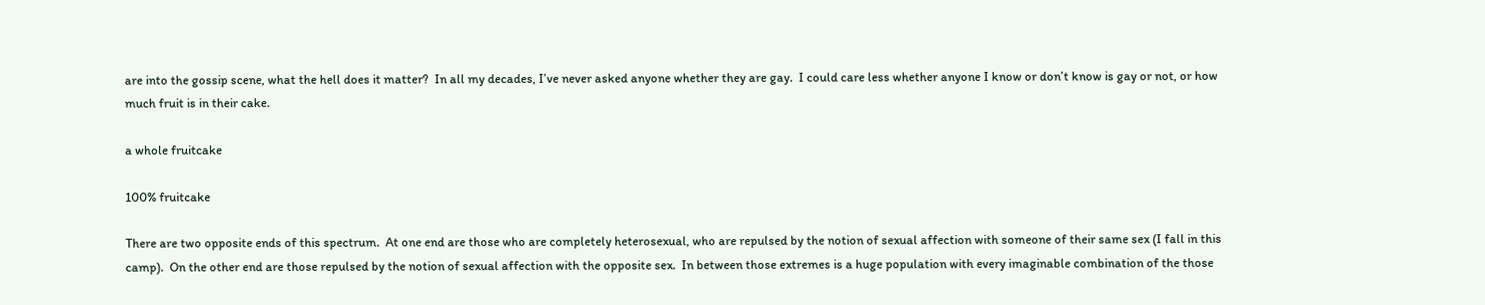are into the gossip scene, what the hell does it matter?  In all my decades, I’ve never asked anyone whether they are gay.  I could care less whether anyone I know or don’t know is gay or not, or how much fruit is in their cake.

a whole fruitcake

100% fruitcake

There are two opposite ends of this spectrum.  At one end are those who are completely heterosexual, who are repulsed by the notion of sexual affection with someone of their same sex (I fall in this camp).  On the other end are those repulsed by the notion of sexual affection with the opposite sex.  In between those extremes is a huge population with every imaginable combination of the those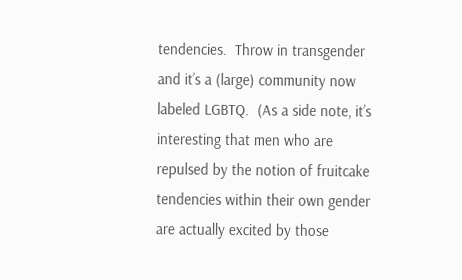tendencies.  Throw in transgender and it’s a (large) community now labeled LGBTQ.  (As a side note, it’s interesting that men who are repulsed by the notion of fruitcake tendencies within their own gender are actually excited by those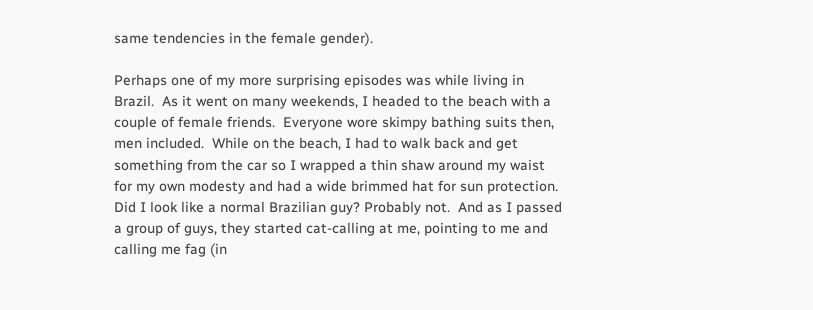same tendencies in the female gender).

Perhaps one of my more surprising episodes was while living in Brazil.  As it went on many weekends, I headed to the beach with a couple of female friends.  Everyone wore skimpy bathing suits then, men included.  While on the beach, I had to walk back and get something from the car so I wrapped a thin shaw around my waist for my own modesty and had a wide brimmed hat for sun protection.  Did I look like a normal Brazilian guy? Probably not.  And as I passed a group of guys, they started cat-calling at me, pointing to me and calling me fag (in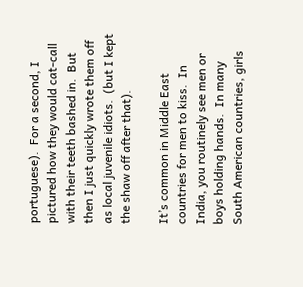portuguese).  For a second, I pictured how they would cat-call with their teeth bashed in.  But then I just quickly wrote them off as local juvenile idiots.  (but I kept the shaw off after that).

It’s common in Middle East countries for men to kiss.  In India, you routinely see men or boys holding hands.  In many South American countries, girls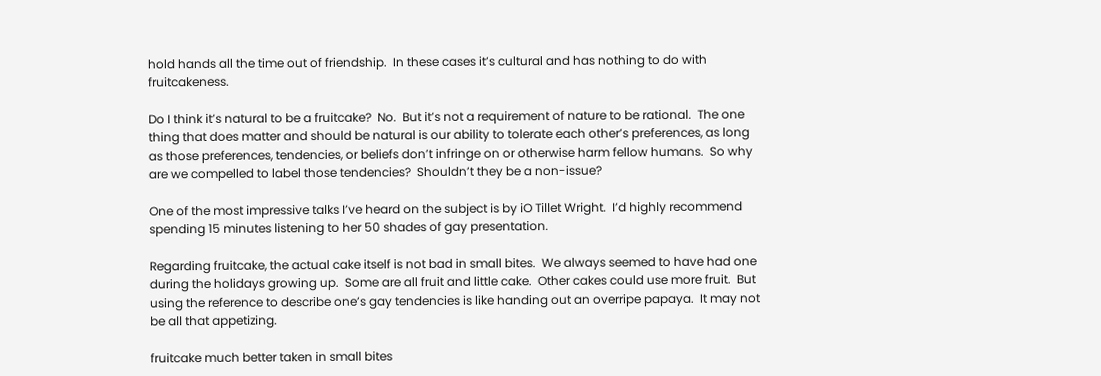hold hands all the time out of friendship.  In these cases it’s cultural and has nothing to do with fruitcakeness.

Do I think it’s natural to be a fruitcake?  No.  But it’s not a requirement of nature to be rational.  The one thing that does matter and should be natural is our ability to tolerate each other’s preferences, as long as those preferences, tendencies, or beliefs don’t infringe on or otherwise harm fellow humans.  So why are we compelled to label those tendencies?  Shouldn’t they be a non-issue?

One of the most impressive talks I’ve heard on the subject is by iO Tillet Wright.  I’d highly recommend spending 15 minutes listening to her 50 shades of gay presentation.

Regarding fruitcake, the actual cake itself is not bad in small bites.  We always seemed to have had one during the holidays growing up.  Some are all fruit and little cake.  Other cakes could use more fruit.  But using the reference to describe one’s gay tendencies is like handing out an overripe papaya.  It may not be all that appetizing.

fruitcake much better taken in small bites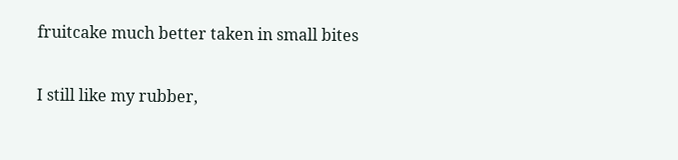fruitcake much better taken in small bites

I still like my rubber,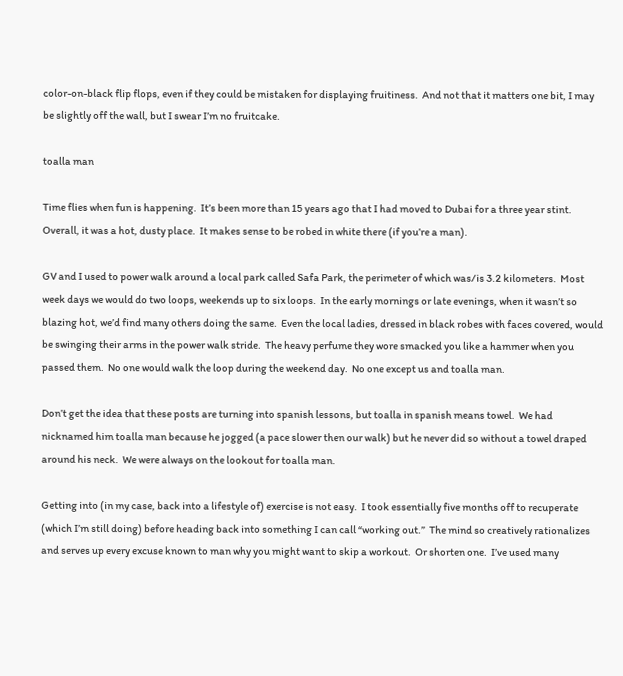color-on-black flip flops, even if they could be mistaken for displaying fruitiness.  And not that it matters one bit, I may be slightly off the wall, but I swear I’m no fruitcake.

toalla man

Time flies when fun is happening.  It’s been more than 15 years ago that I had moved to Dubai for a three year stint.  Overall, it was a hot, dusty place.  It makes sense to be robed in white there (if you’re a man).

GV and I used to power walk around a local park called Safa Park, the perimeter of which was/is 3.2 kilometers.  Most week days we would do two loops, weekends up to six loops.  In the early mornings or late evenings, when it wasn’t so blazing hot, we’d find many others doing the same.  Even the local ladies, dressed in black robes with faces covered, would be swinging their arms in the power walk stride.  The heavy perfume they wore smacked you like a hammer when you passed them.  No one would walk the loop during the weekend day.  No one except us and toalla man.

Don’t get the idea that these posts are turning into spanish lessons, but toalla in spanish means towel.  We had nicknamed him toalla man because he jogged (a pace slower then our walk) but he never did so without a towel draped around his neck.  We were always on the lookout for toalla man.

Getting into (in my case, back into a lifestyle of) exercise is not easy.  I took essentially five months off to recuperate (which I’m still doing) before heading back into something I can call “working out.”  The mind so creatively rationalizes and serves up every excuse known to man why you might want to skip a workout.  Or shorten one.  I’ve used many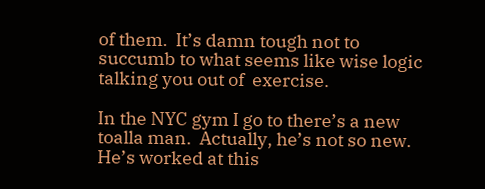of them.  It’s damn tough not to succumb to what seems like wise logic talking you out of  exercise.

In the NYC gym I go to there’s a new toalla man.  Actually, he’s not so new.  He’s worked at this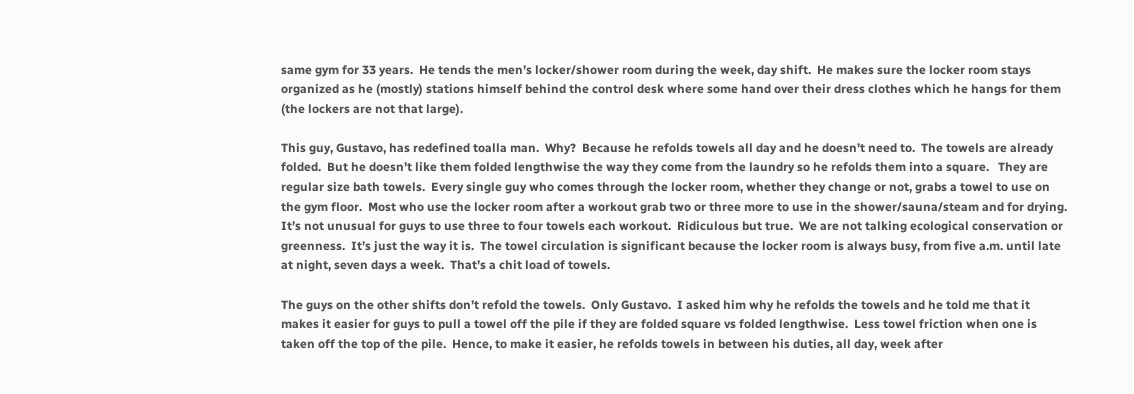same gym for 33 years.  He tends the men’s locker/shower room during the week, day shift.  He makes sure the locker room stays organized as he (mostly) stations himself behind the control desk where some hand over their dress clothes which he hangs for them (the lockers are not that large).

This guy, Gustavo, has redefined toalla man.  Why?  Because he refolds towels all day and he doesn’t need to.  The towels are already folded.  But he doesn’t like them folded lengthwise the way they come from the laundry so he refolds them into a square.   They are regular size bath towels.  Every single guy who comes through the locker room, whether they change or not, grabs a towel to use on the gym floor.  Most who use the locker room after a workout grab two or three more to use in the shower/sauna/steam and for drying.  It’s not unusual for guys to use three to four towels each workout.  Ridiculous but true.  We are not talking ecological conservation or greenness.  It’s just the way it is.  The towel circulation is significant because the locker room is always busy, from five a.m. until late at night, seven days a week.  That’s a chit load of towels.

The guys on the other shifts don’t refold the towels.  Only Gustavo.  I asked him why he refolds the towels and he told me that it makes it easier for guys to pull a towel off the pile if they are folded square vs folded lengthwise.  Less towel friction when one is taken off the top of the pile.  Hence, to make it easier, he refolds towels in between his duties, all day, week after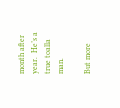month after year.  He’s a true toalla man.

But more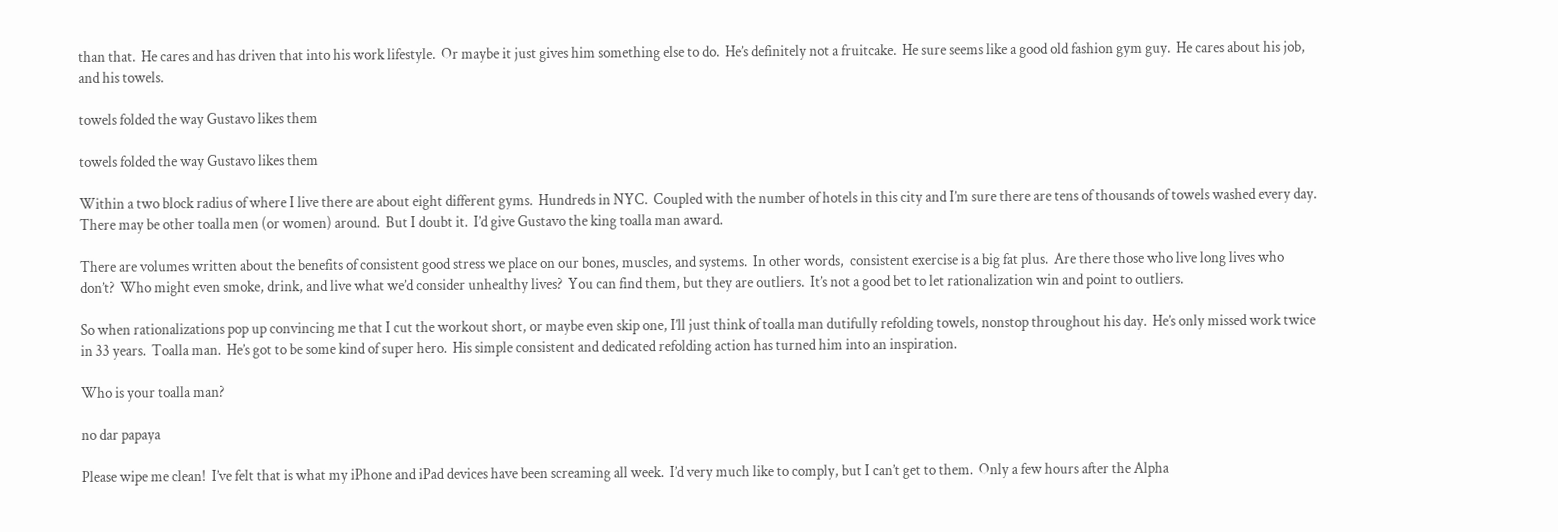than that.  He cares and has driven that into his work lifestyle.  Or maybe it just gives him something else to do.  He’s definitely not a fruitcake.  He sure seems like a good old fashion gym guy.  He cares about his job, and his towels.

towels folded the way Gustavo likes them

towels folded the way Gustavo likes them

Within a two block radius of where I live there are about eight different gyms.  Hundreds in NYC.  Coupled with the number of hotels in this city and I’m sure there are tens of thousands of towels washed every day.   There may be other toalla men (or women) around.  But I doubt it.  I’d give Gustavo the king toalla man award.

There are volumes written about the benefits of consistent good stress we place on our bones, muscles, and systems.  In other words,  consistent exercise is a big fat plus.  Are there those who live long lives who don’t?  Who might even smoke, drink, and live what we’d consider unhealthy lives?  You can find them, but they are outliers.  It’s not a good bet to let rationalization win and point to outliers.

So when rationalizations pop up convincing me that I cut the workout short, or maybe even skip one, I’ll just think of toalla man dutifully refolding towels, nonstop throughout his day.  He’s only missed work twice in 33 years.  Toalla man.  He’s got to be some kind of super hero.  His simple consistent and dedicated refolding action has turned him into an inspiration.

Who is your toalla man?

no dar papaya

Please wipe me clean!  I’ve felt that is what my iPhone and iPad devices have been screaming all week.  I’d very much like to comply, but I can’t get to them.  Only a few hours after the Alpha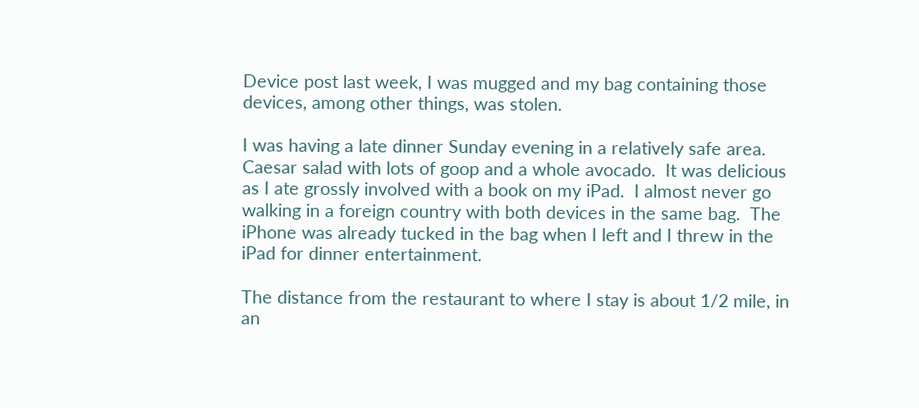Device post last week, I was mugged and my bag containing those devices, among other things, was stolen.

I was having a late dinner Sunday evening in a relatively safe area.  Caesar salad with lots of goop and a whole avocado.  It was delicious as I ate grossly involved with a book on my iPad.  I almost never go walking in a foreign country with both devices in the same bag.  The iPhone was already tucked in the bag when I left and I threw in the iPad for dinner entertainment.

The distance from the restaurant to where I stay is about 1/2 mile, in an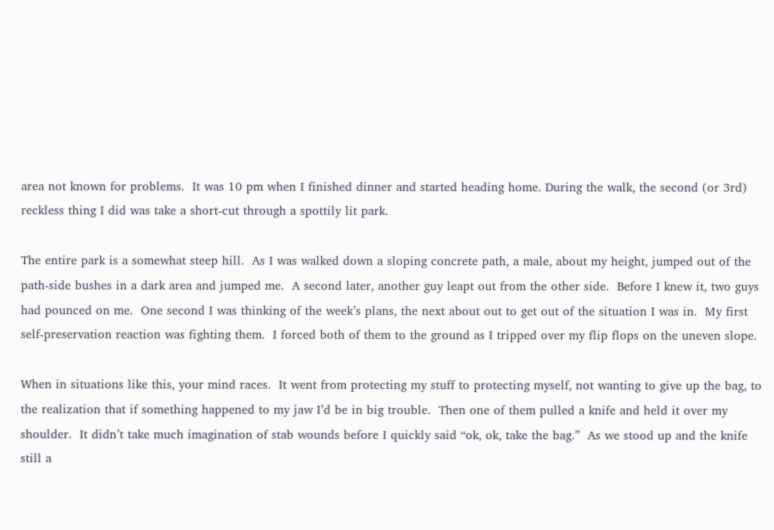area not known for problems.  It was 10 pm when I finished dinner and started heading home. During the walk, the second (or 3rd) reckless thing I did was take a short-cut through a spottily lit park.

The entire park is a somewhat steep hill.  As I was walked down a sloping concrete path, a male, about my height, jumped out of the path-side bushes in a dark area and jumped me.  A second later, another guy leapt out from the other side.  Before I knew it, two guys had pounced on me.  One second I was thinking of the week’s plans, the next about out to get out of the situation I was in.  My first self-preservation reaction was fighting them.  I forced both of them to the ground as I tripped over my flip flops on the uneven slope.

When in situations like this, your mind races.  It went from protecting my stuff to protecting myself, not wanting to give up the bag, to the realization that if something happened to my jaw I’d be in big trouble.  Then one of them pulled a knife and held it over my shoulder.  It didn’t take much imagination of stab wounds before I quickly said “ok, ok, take the bag.”  As we stood up and the knife still a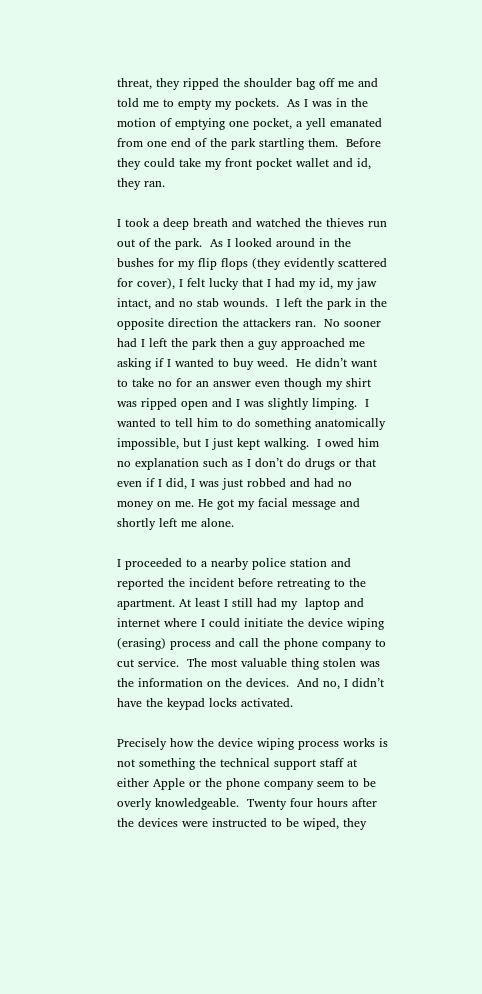threat, they ripped the shoulder bag off me and told me to empty my pockets.  As I was in the motion of emptying one pocket, a yell emanated from one end of the park startling them.  Before they could take my front pocket wallet and id, they ran.

I took a deep breath and watched the thieves run out of the park.  As I looked around in the bushes for my flip flops (they evidently scattered for cover), I felt lucky that I had my id, my jaw intact, and no stab wounds.  I left the park in the opposite direction the attackers ran.  No sooner had I left the park then a guy approached me asking if I wanted to buy weed.  He didn’t want to take no for an answer even though my shirt was ripped open and I was slightly limping.  I wanted to tell him to do something anatomically impossible, but I just kept walking.  I owed him no explanation such as I don’t do drugs or that even if I did, I was just robbed and had no money on me. He got my facial message and shortly left me alone.

I proceeded to a nearby police station and reported the incident before retreating to the apartment. At least I still had my  laptop and internet where I could initiate the device wiping (erasing) process and call the phone company to cut service.  The most valuable thing stolen was the information on the devices.  And no, I didn’t have the keypad locks activated.

Precisely how the device wiping process works is not something the technical support staff at either Apple or the phone company seem to be overly knowledgeable.  Twenty four hours after the devices were instructed to be wiped, they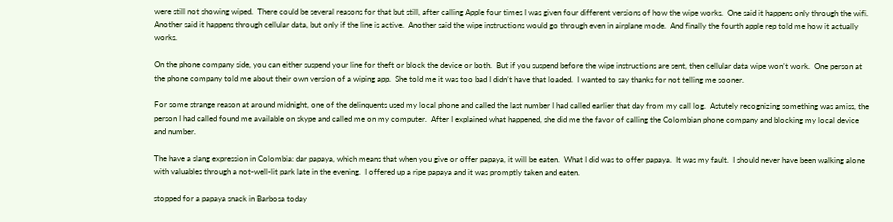were still not showing wiped.  There could be several reasons for that but still, after calling Apple four times I was given four different versions of how the wipe works.  One said it happens only through the wifi.  Another said it happens through cellular data, but only if the line is active.  Another said the wipe instructions would go through even in airplane mode.  And finally the fourth apple rep told me how it actually works.

On the phone company side, you can either suspend your line for theft or block the device or both.  But if you suspend before the wipe instructions are sent, then cellular data wipe won’t work.  One person at the phone company told me about their own version of a wiping app.  She told me it was too bad I didn’t have that loaded.  I wanted to say thanks for not telling me sooner.

For some strange reason at around midnight, one of the delinquents used my local phone and called the last number I had called earlier that day from my call log.  Astutely recognizing something was amiss, the person I had called found me available on skype and called me on my computer.  After I explained what happened, she did me the favor of calling the Colombian phone company and blocking my local device and number.

The have a slang expression in Colombia: dar papaya, which means that when you give or offer papaya, it will be eaten.  What I did was to offer papaya.  It was my fault.  I should never have been walking alone with valuables through a not-well-lit park late in the evening.  I offered up a ripe papaya and it was promptly taken and eaten.

stopped for a papaya snack in Barbosa today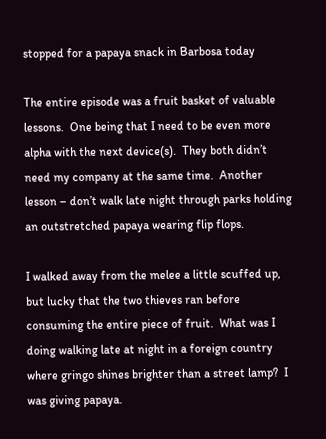stopped for a papaya snack in Barbosa today

The entire episode was a fruit basket of valuable lessons.  One being that I need to be even more alpha with the next device(s).  They both didn’t need my company at the same time.  Another lesson – don’t walk late night through parks holding an outstretched papaya wearing flip flops.

I walked away from the melee a little scuffed up, but lucky that the two thieves ran before consuming the entire piece of fruit.  What was I doing walking late at night in a foreign country where gringo shines brighter than a street lamp?  I was giving papaya.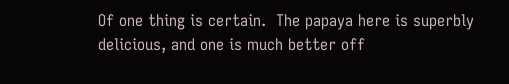Of one thing is certain.  The papaya here is superbly delicious, and one is much better off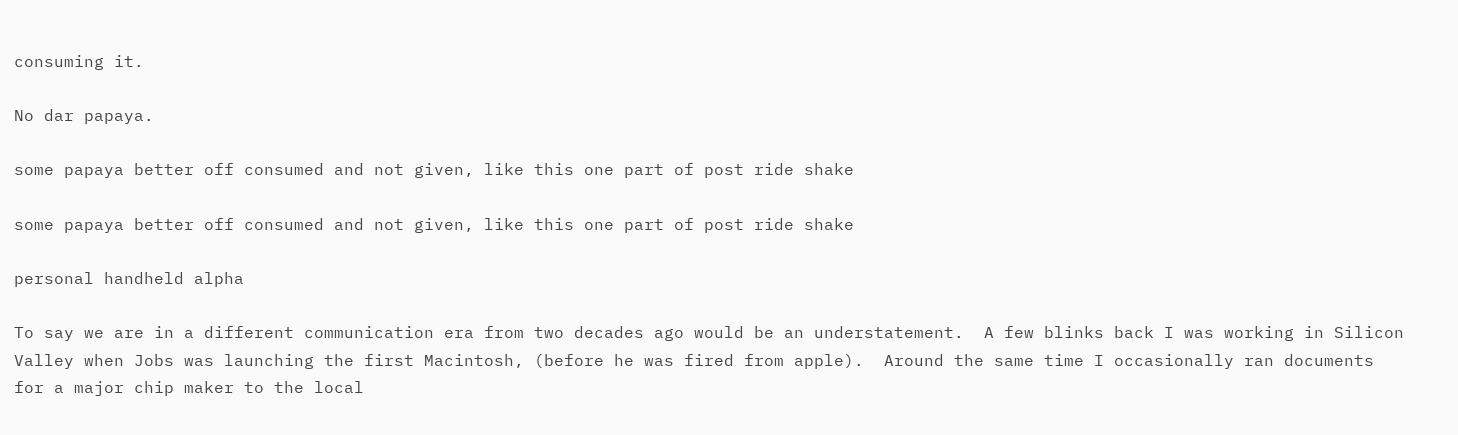consuming it.

No dar papaya.

some papaya better off consumed and not given, like this one part of post ride shake

some papaya better off consumed and not given, like this one part of post ride shake

personal handheld alpha

To say we are in a different communication era from two decades ago would be an understatement.  A few blinks back I was working in Silicon Valley when Jobs was launching the first Macintosh, (before he was fired from apple).  Around the same time I occasionally ran documents for a major chip maker to the local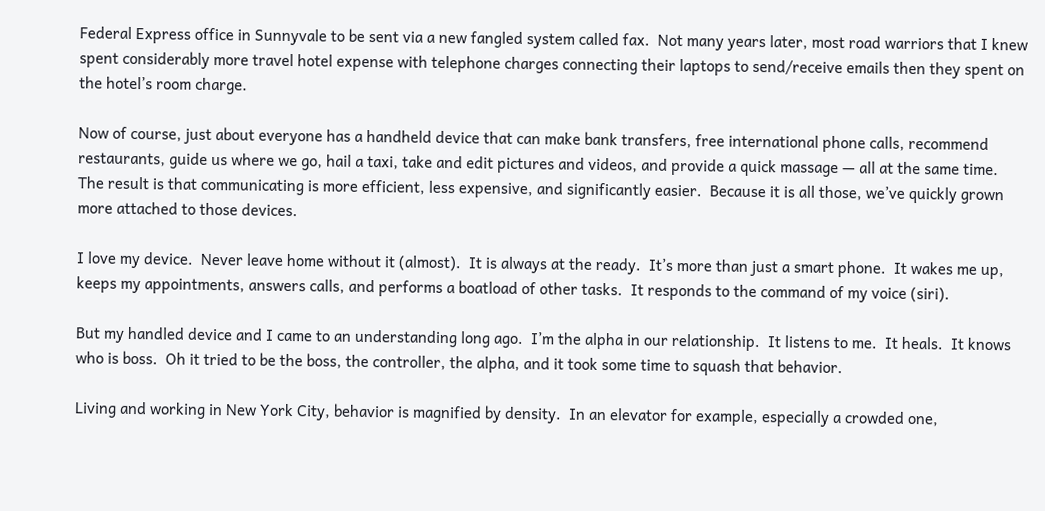Federal Express office in Sunnyvale to be sent via a new fangled system called fax.  Not many years later, most road warriors that I knew spent considerably more travel hotel expense with telephone charges connecting their laptops to send/receive emails then they spent on the hotel’s room charge.

Now of course, just about everyone has a handheld device that can make bank transfers, free international phone calls, recommend restaurants, guide us where we go, hail a taxi, take and edit pictures and videos, and provide a quick massage — all at the same time.  The result is that communicating is more efficient, less expensive, and significantly easier.  Because it is all those, we’ve quickly grown more attached to those devices.

I love my device.  Never leave home without it (almost).  It is always at the ready.  It’s more than just a smart phone.  It wakes me up, keeps my appointments, answers calls, and performs a boatload of other tasks.  It responds to the command of my voice (siri).

But my handled device and I came to an understanding long ago.  I’m the alpha in our relationship.  It listens to me.  It heals.  It knows who is boss.  Oh it tried to be the boss, the controller, the alpha, and it took some time to squash that behavior.

Living and working in New York City, behavior is magnified by density.  In an elevator for example, especially a crowded one,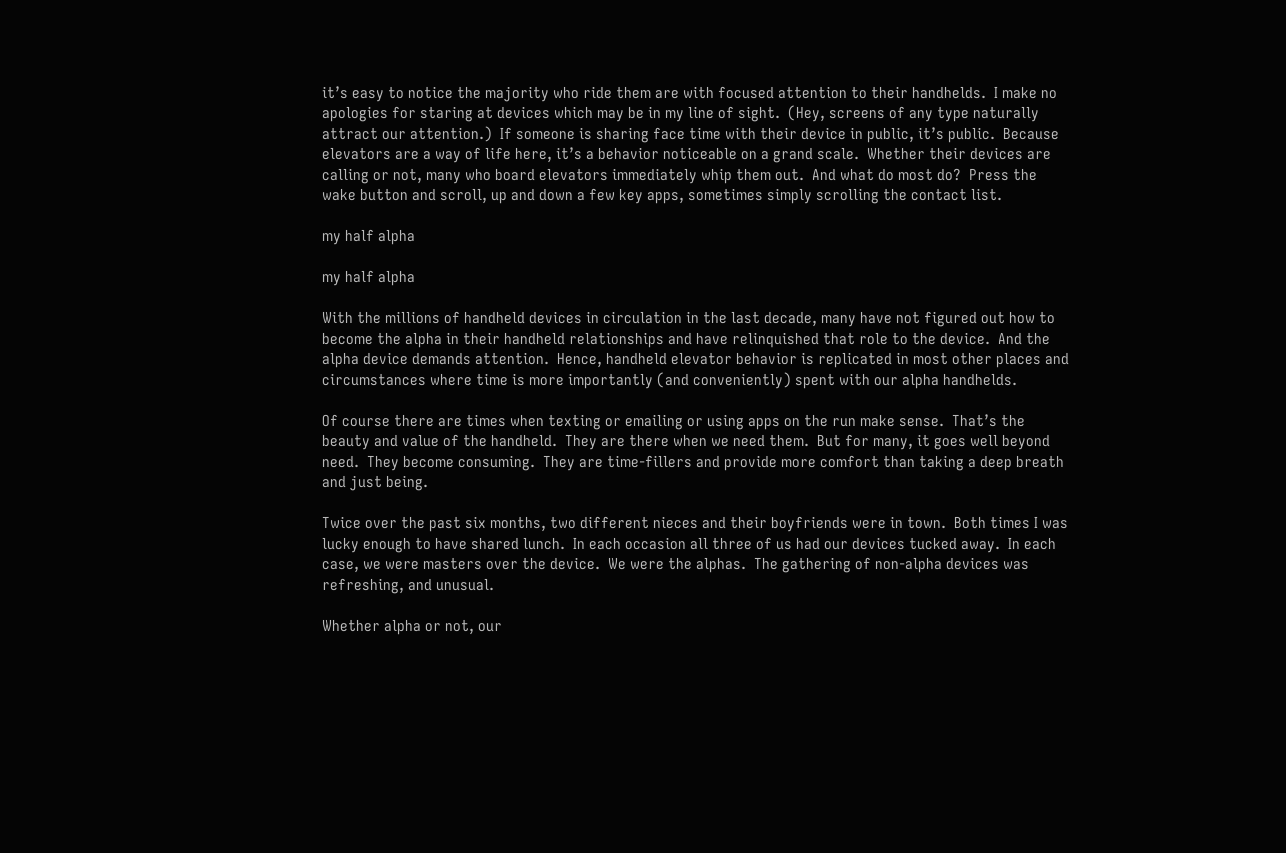it’s easy to notice the majority who ride them are with focused attention to their handhelds.  I make no apologies for staring at devices which may be in my line of sight.  (Hey, screens of any type naturally attract our attention.)  If someone is sharing face time with their device in public, it’s public.  Because elevators are a way of life here, it’s a behavior noticeable on a grand scale.  Whether their devices are calling or not, many who board elevators immediately whip them out.  And what do most do?  Press the wake button and scroll, up and down a few key apps, sometimes simply scrolling the contact list.

my half alpha

my half alpha

With the millions of handheld devices in circulation in the last decade, many have not figured out how to become the alpha in their handheld relationships and have relinquished that role to the device.  And the alpha device demands attention.  Hence, handheld elevator behavior is replicated in most other places and circumstances where time is more importantly (and conveniently) spent with our alpha handhelds.

Of course there are times when texting or emailing or using apps on the run make sense.  That’s the beauty and value of the handheld.  They are there when we need them.  But for many, it goes well beyond need.  They become consuming.  They are time-fillers and provide more comfort than taking a deep breath and just being.

Twice over the past six months, two different nieces and their boyfriends were in town.  Both times I was lucky enough to have shared lunch.  In each occasion all three of us had our devices tucked away.  In each case, we were masters over the device.  We were the alphas.  The gathering of non-alpha devices was refreshing, and unusual.

Whether alpha or not, our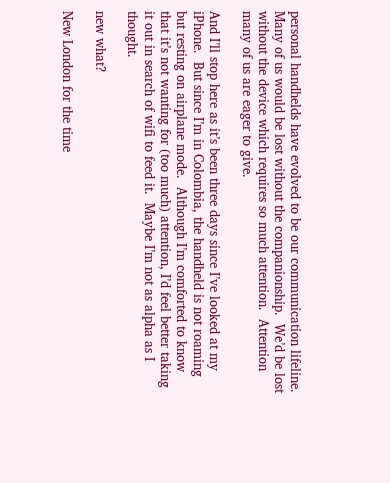personal handhelds have evolved to be our communication lifeline.  Many of us would be lost without the companionship.  We’d be lost without the device which requires so much attention.  Attention many of us are eager to give.

And I’ll stop here as it’s been three days since I’ve looked at my iPhone.  But since I’m in Colombia, the handheld is not roaming but resting on airplane mode.  Although I’m comforted to know that it’s not wanting for (too much) attention, I’d feel better taking it out in search of wifi to feed it.  Maybe I’m not as alpha as I thought.

new what?

New London for the time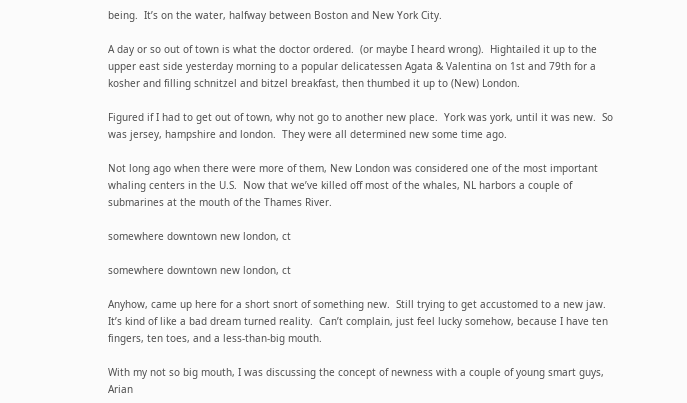being.  It’s on the water, halfway between Boston and New York City.

A day or so out of town is what the doctor ordered.  (or maybe I heard wrong).  Hightailed it up to the upper east side yesterday morning to a popular delicatessen Agata & Valentina on 1st and 79th for a kosher and filling schnitzel and bitzel breakfast, then thumbed it up to (New) London.

Figured if I had to get out of town, why not go to another new place.  York was york, until it was new.  So was jersey, hampshire and london.  They were all determined new some time ago.

Not long ago when there were more of them, New London was considered one of the most important whaling centers in the U.S.  Now that we’ve killed off most of the whales, NL harbors a couple of submarines at the mouth of the Thames River.

somewhere downtown new london, ct

somewhere downtown new london, ct

Anyhow, came up here for a short snort of something new.  Still trying to get accustomed to a new jaw.  It’s kind of like a bad dream turned reality.  Can’t complain, just feel lucky somehow, because I have ten fingers, ten toes, and a less-than-big mouth.

With my not so big mouth, I was discussing the concept of newness with a couple of young smart guys, Arian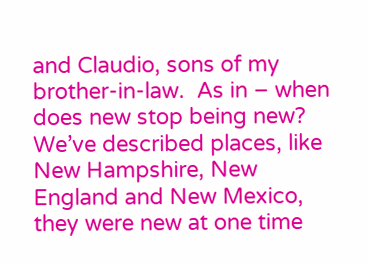and Claudio, sons of my brother-in-law.  As in – when does new stop being new?  We’ve described places, like New Hampshire, New England and New Mexico, they were new at one time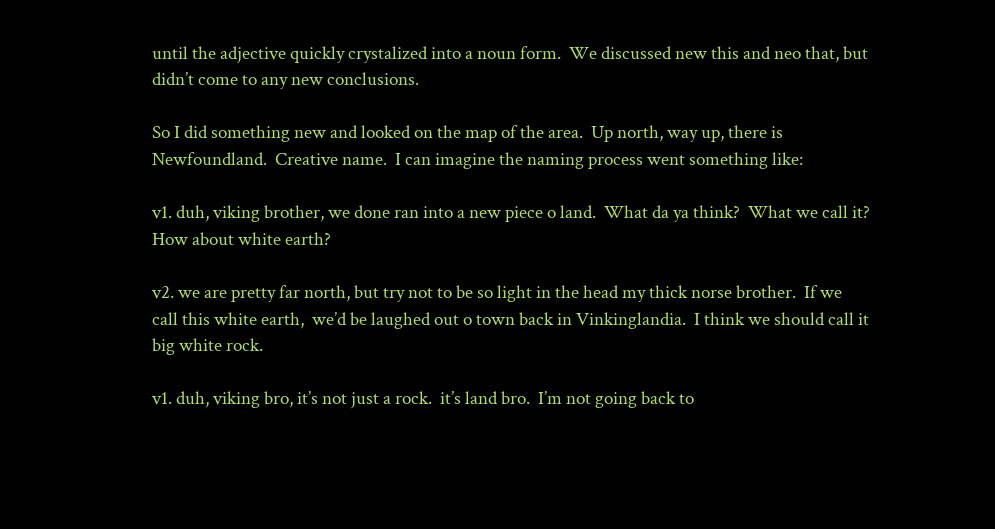until the adjective quickly crystalized into a noun form.  We discussed new this and neo that, but didn’t come to any new conclusions.

So I did something new and looked on the map of the area.  Up north, way up, there is  Newfoundland.  Creative name.  I can imagine the naming process went something like:

v1. duh, viking brother, we done ran into a new piece o land.  What da ya think?  What we call it?  How about white earth?

v2. we are pretty far north, but try not to be so light in the head my thick norse brother.  If we call this white earth,  we’d be laughed out o town back in Vinkinglandia.  I think we should call it big white rock.

v1. duh, viking bro, it’s not just a rock.  it’s land bro.  I’m not going back to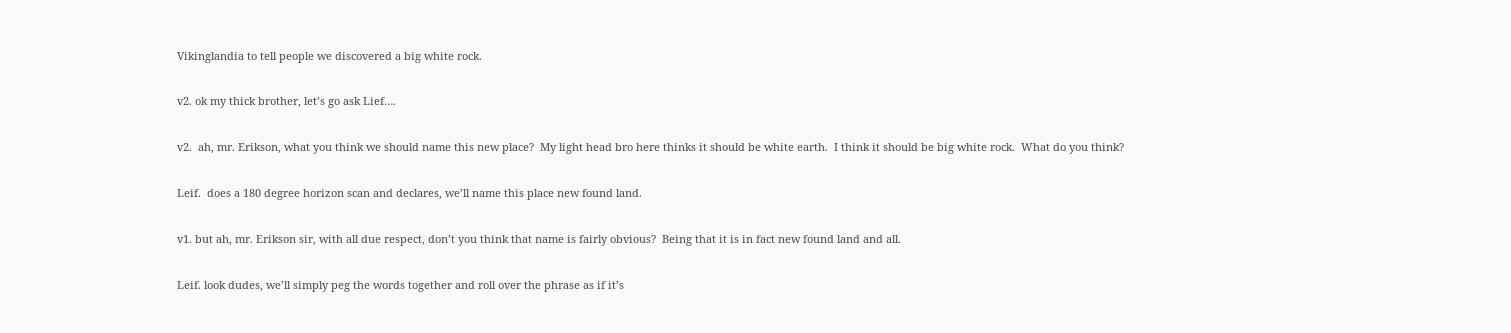Vikinglandia to tell people we discovered a big white rock.

v2. ok my thick brother, let’s go ask Lief….

v2.  ah, mr. Erikson, what you think we should name this new place?  My light head bro here thinks it should be white earth.  I think it should be big white rock.  What do you think?

Leif.  does a 180 degree horizon scan and declares, we’ll name this place new found land.

v1. but ah, mr. Erikson sir, with all due respect, don’t you think that name is fairly obvious?  Being that it is in fact new found land and all.

Leif. look dudes, we’ll simply peg the words together and roll over the phrase as if it’s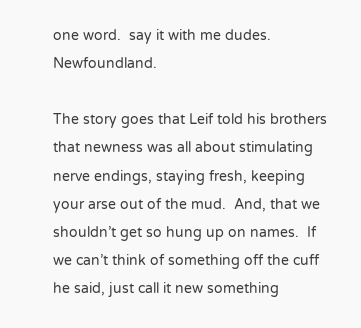one word.  say it with me dudes. Newfoundland.

The story goes that Leif told his brothers that newness was all about stimulating nerve endings, staying fresh, keeping your arse out of the mud.  And, that we shouldn’t get so hung up on names.  If we can’t think of something off the cuff he said, just call it new something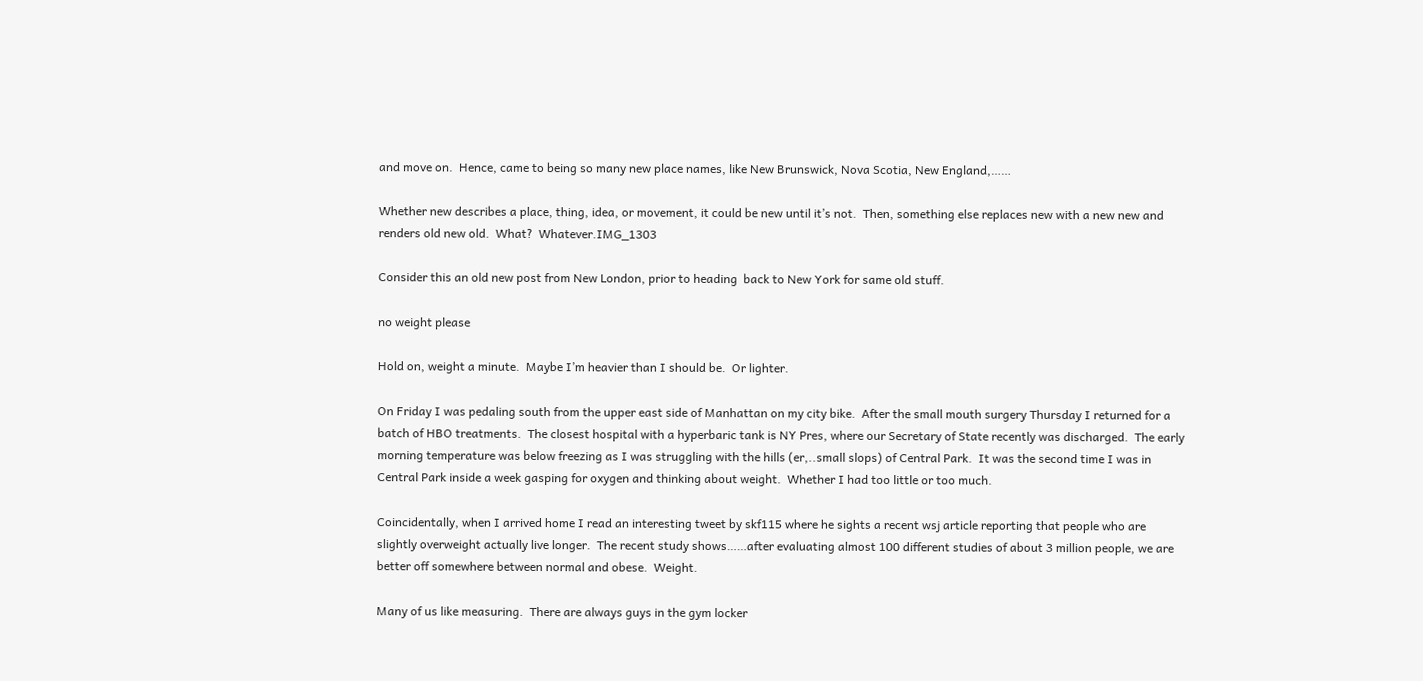and move on.  Hence, came to being so many new place names, like New Brunswick, Nova Scotia, New England,……

Whether new describes a place, thing, idea, or movement, it could be new until it’s not.  Then, something else replaces new with a new new and renders old new old.  What?  Whatever.IMG_1303

Consider this an old new post from New London, prior to heading  back to New York for same old stuff.

no weight please

Hold on, weight a minute.  Maybe I’m heavier than I should be.  Or lighter.

On Friday I was pedaling south from the upper east side of Manhattan on my city bike.  After the small mouth surgery Thursday I returned for a batch of HBO treatments.  The closest hospital with a hyperbaric tank is NY Pres, where our Secretary of State recently was discharged.  The early morning temperature was below freezing as I was struggling with the hills (er,..small slops) of Central Park.  It was the second time I was in Central Park inside a week gasping for oxygen and thinking about weight.  Whether I had too little or too much.

Coincidentally, when I arrived home I read an interesting tweet by skf115 where he sights a recent wsj article reporting that people who are slightly overweight actually live longer.  The recent study shows……after evaluating almost 100 different studies of about 3 million people, we are better off somewhere between normal and obese.  Weight.

Many of us like measuring.  There are always guys in the gym locker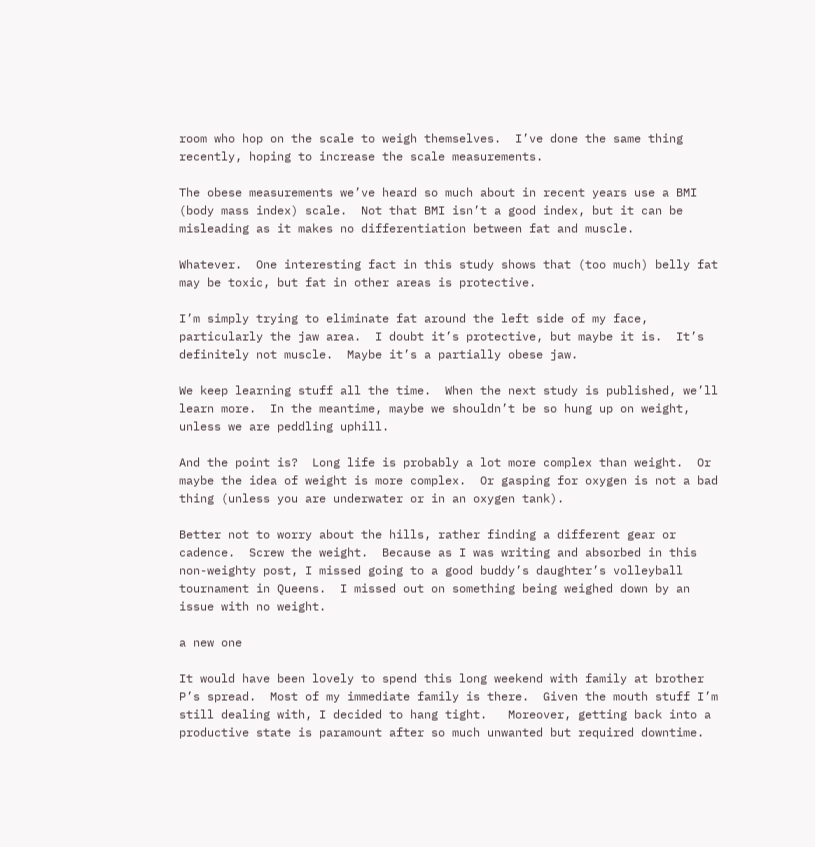room who hop on the scale to weigh themselves.  I’ve done the same thing recently, hoping to increase the scale measurements.

The obese measurements we’ve heard so much about in recent years use a BMI (body mass index) scale.  Not that BMI isn’t a good index, but it can be misleading as it makes no differentiation between fat and muscle.

Whatever.  One interesting fact in this study shows that (too much) belly fat may be toxic, but fat in other areas is protective.

I’m simply trying to eliminate fat around the left side of my face, particularly the jaw area.  I doubt it’s protective, but maybe it is.  It’s definitely not muscle.  Maybe it’s a partially obese jaw.

We keep learning stuff all the time.  When the next study is published, we’ll learn more.  In the meantime, maybe we shouldn’t be so hung up on weight, unless we are peddling uphill.

And the point is?  Long life is probably a lot more complex than weight.  Or maybe the idea of weight is more complex.  Or gasping for oxygen is not a bad thing (unless you are underwater or in an oxygen tank).

Better not to worry about the hills, rather finding a different gear or cadence.  Screw the weight.  Because as I was writing and absorbed in this non-weighty post, I missed going to a good buddy’s daughter’s volleyball tournament in Queens.  I missed out on something being weighed down by an issue with no weight.

a new one

It would have been lovely to spend this long weekend with family at brother P’s spread.  Most of my immediate family is there.  Given the mouth stuff I’m still dealing with, I decided to hang tight.   Moreover, getting back into a productive state is paramount after so much unwanted but required downtime.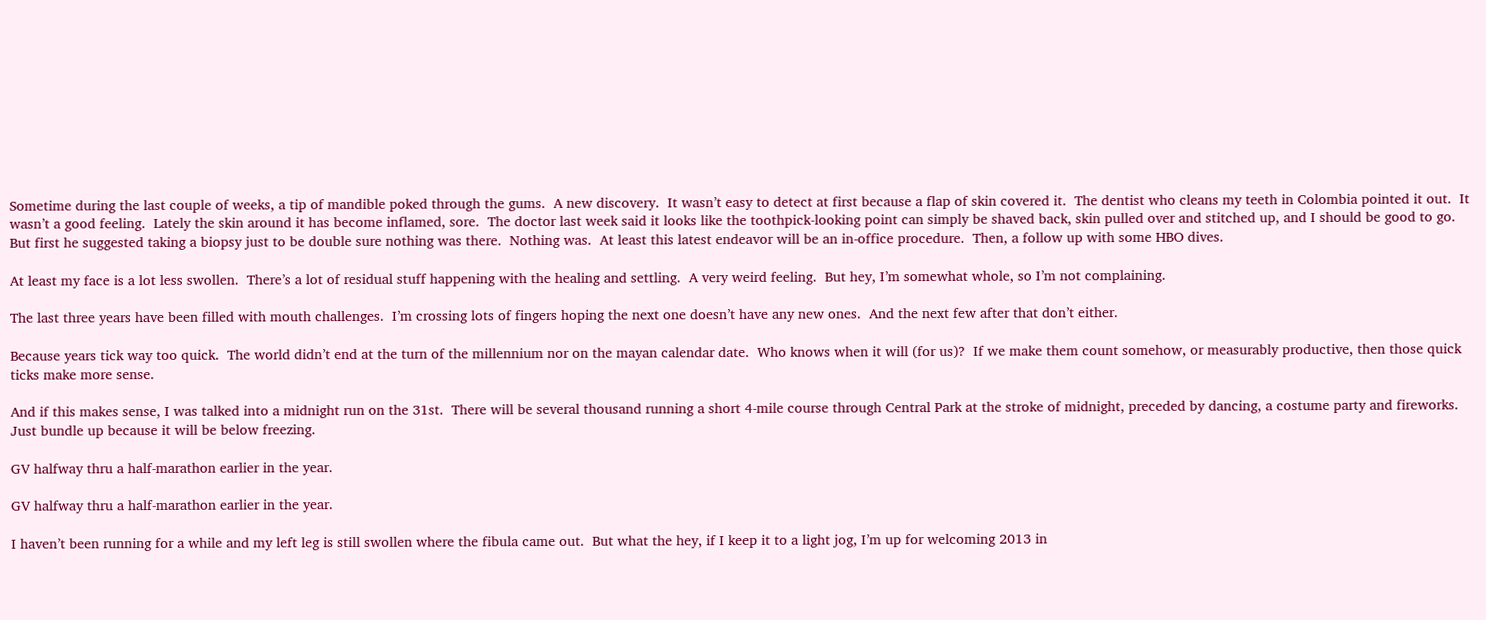Sometime during the last couple of weeks, a tip of mandible poked through the gums.  A new discovery.  It wasn’t easy to detect at first because a flap of skin covered it.  The dentist who cleans my teeth in Colombia pointed it out.  It wasn’t a good feeling.  Lately the skin around it has become inflamed, sore.  The doctor last week said it looks like the toothpick-looking point can simply be shaved back, skin pulled over and stitched up, and I should be good to go.  But first he suggested taking a biopsy just to be double sure nothing was there.  Nothing was.  At least this latest endeavor will be an in-office procedure.  Then, a follow up with some HBO dives.

At least my face is a lot less swollen.  There’s a lot of residual stuff happening with the healing and settling.  A very weird feeling.  But hey, I’m somewhat whole, so I’m not complaining.

The last three years have been filled with mouth challenges.  I’m crossing lots of fingers hoping the next one doesn’t have any new ones.  And the next few after that don’t either.

Because years tick way too quick.  The world didn’t end at the turn of the millennium nor on the mayan calendar date.  Who knows when it will (for us)?  If we make them count somehow, or measurably productive, then those quick ticks make more sense.

And if this makes sense, I was talked into a midnight run on the 31st.  There will be several thousand running a short 4-mile course through Central Park at the stroke of midnight, preceded by dancing, a costume party and fireworks.  Just bundle up because it will be below freezing.

GV halfway thru a half-marathon earlier in the year.

GV halfway thru a half-marathon earlier in the year.

I haven’t been running for a while and my left leg is still swollen where the fibula came out.  But what the hey, if I keep it to a light jog, I’m up for welcoming 2013 in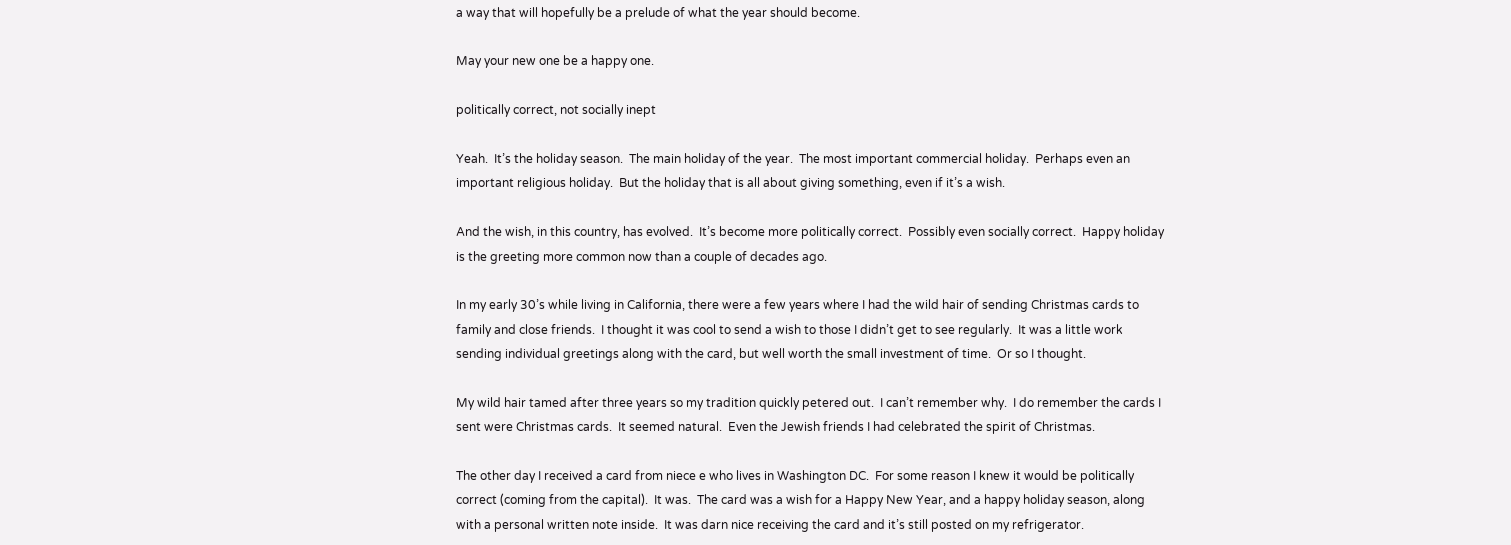a way that will hopefully be a prelude of what the year should become.

May your new one be a happy one.

politically correct, not socially inept

Yeah.  It’s the holiday season.  The main holiday of the year.  The most important commercial holiday.  Perhaps even an important religious holiday.  But the holiday that is all about giving something, even if it’s a wish.

And the wish, in this country, has evolved.  It’s become more politically correct.  Possibly even socially correct.  Happy holiday is the greeting more common now than a couple of decades ago.

In my early 30’s while living in California, there were a few years where I had the wild hair of sending Christmas cards to family and close friends.  I thought it was cool to send a wish to those I didn’t get to see regularly.  It was a little work sending individual greetings along with the card, but well worth the small investment of time.  Or so I thought.

My wild hair tamed after three years so my tradition quickly petered out.  I can’t remember why.  I do remember the cards I sent were Christmas cards.  It seemed natural.  Even the Jewish friends I had celebrated the spirit of Christmas.

The other day I received a card from niece e who lives in Washington DC.  For some reason I knew it would be politically correct (coming from the capital).  It was.  The card was a wish for a Happy New Year, and a happy holiday season, along with a personal written note inside.  It was darn nice receiving the card and it’s still posted on my refrigerator.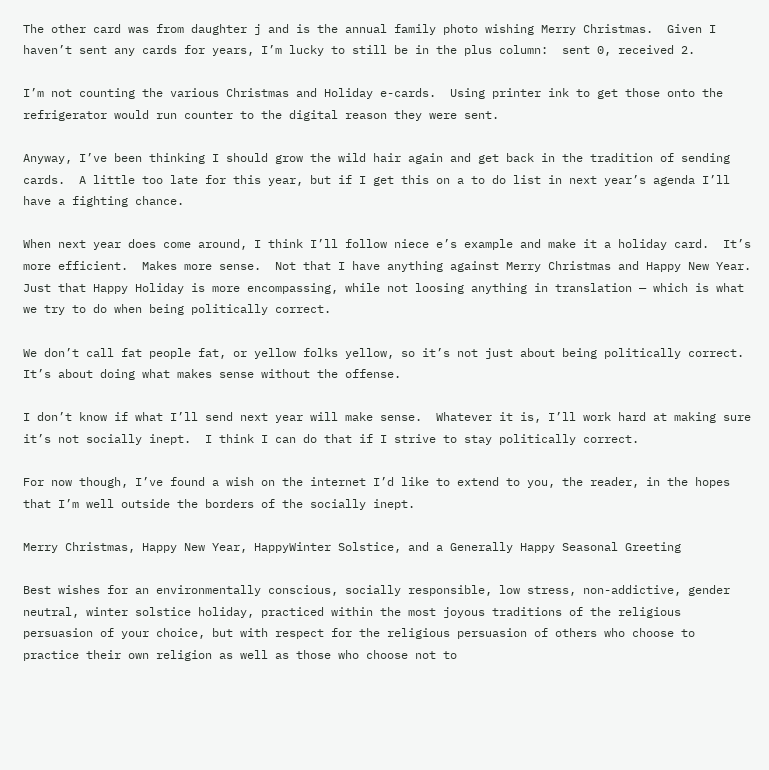The other card was from daughter j and is the annual family photo wishing Merry Christmas.  Given I haven’t sent any cards for years, I’m lucky to still be in the plus column:  sent 0, received 2.

I’m not counting the various Christmas and Holiday e-cards.  Using printer ink to get those onto the refrigerator would run counter to the digital reason they were sent.

Anyway, I’ve been thinking I should grow the wild hair again and get back in the tradition of sending cards.  A little too late for this year, but if I get this on a to do list in next year’s agenda I’ll have a fighting chance.

When next year does come around, I think I’ll follow niece e’s example and make it a holiday card.  It’s more efficient.  Makes more sense.  Not that I have anything against Merry Christmas and Happy New Year.  Just that Happy Holiday is more encompassing, while not loosing anything in translation — which is what we try to do when being politically correct.

We don’t call fat people fat, or yellow folks yellow, so it’s not just about being politically correct.  It’s about doing what makes sense without the offense.

I don’t know if what I’ll send next year will make sense.  Whatever it is, I’ll work hard at making sure it’s not socially inept.  I think I can do that if I strive to stay politically correct.

For now though, I’ve found a wish on the internet I’d like to extend to you, the reader, in the hopes that I’m well outside the borders of the socially inept.

Merry Christmas, Happy New Year, HappyWinter Solstice, and a Generally Happy Seasonal Greeting

Best wishes for an environmentally conscious, socially responsible, low stress, non-addictive, gender neutral, winter solstice holiday, practiced within the most joyous traditions of the religious persuasion of your choice, but with respect for the religious persuasion of others who choose to practice their own religion as well as those who choose not to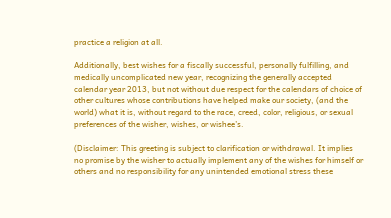practice a religion at all.

Additionally, best wishes for a fiscally successful, personally fulfilling, and medically uncomplicated new year, recognizing the generally accepted calendar year 2013, but not without due respect for the calendars of choice of other cultures whose contributions have helped make our society, (and the world) what it is, without regard to the race, creed, color, religious, or sexual preferences of the wisher, wishes, or wishee’s.

(Disclaimer: This greeting is subject to clarification or withdrawal. It implies no promise by the wisher to actually implement any of the wishes for himself or others and no responsibility for any unintended emotional stress these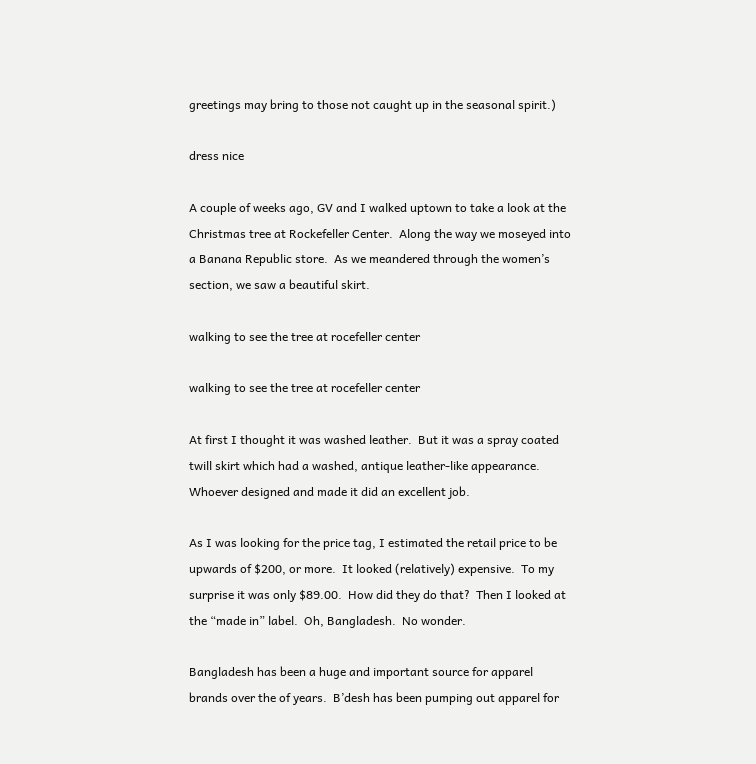greetings may bring to those not caught up in the seasonal spirit.)

dress nice

A couple of weeks ago, GV and I walked uptown to take a look at the Christmas tree at Rockefeller Center.  Along the way we moseyed into a Banana Republic store.  As we meandered through the women’s section, we saw a beautiful skirt.

walking to see the tree at rocefeller center

walking to see the tree at rocefeller center

At first I thought it was washed leather.  But it was a spray coated twill skirt which had a washed, antique leather-like appearance.  Whoever designed and made it did an excellent job.

As I was looking for the price tag, I estimated the retail price to be upwards of $200, or more.  It looked (relatively) expensive.  To my surprise it was only $89.00.  How did they do that?  Then I looked at the “made in” label.  Oh, Bangladesh.  No wonder.

Bangladesh has been a huge and important source for apparel brands over the of years.  B’desh has been pumping out apparel for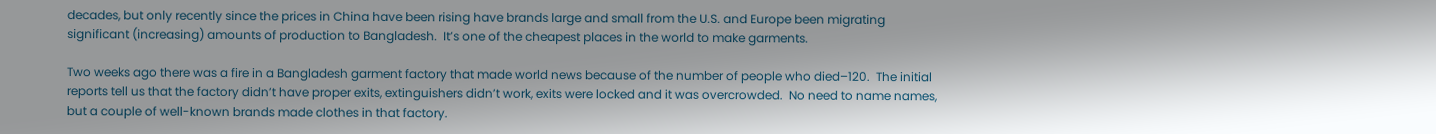decades, but only recently since the prices in China have been rising have brands large and small from the U.S. and Europe been migrating significant (increasing) amounts of production to Bangladesh.  It’s one of the cheapest places in the world to make garments.

Two weeks ago there was a fire in a Bangladesh garment factory that made world news because of the number of people who died–120.  The initial reports tell us that the factory didn’t have proper exits, extinguishers didn’t work, exits were locked and it was overcrowded.  No need to name names, but a couple of well-known brands made clothes in that factory.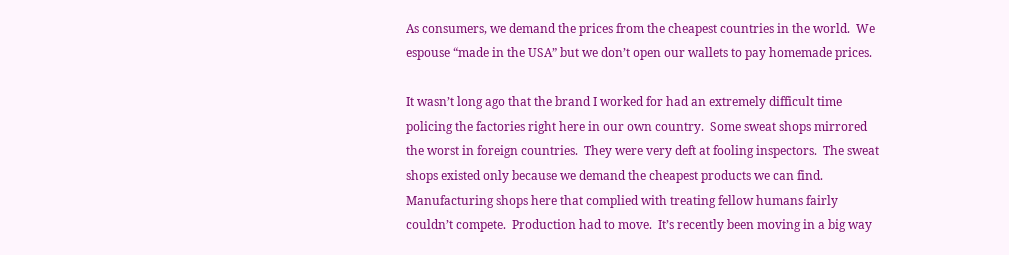As consumers, we demand the prices from the cheapest countries in the world.  We espouse “made in the USA” but we don’t open our wallets to pay homemade prices.

It wasn’t long ago that the brand I worked for had an extremely difficult time policing the factories right here in our own country.  Some sweat shops mirrored the worst in foreign countries.  They were very deft at fooling inspectors.  The sweat shops existed only because we demand the cheapest products we can find.  Manufacturing shops here that complied with treating fellow humans fairly couldn’t compete.  Production had to move.  It’s recently been moving in a big way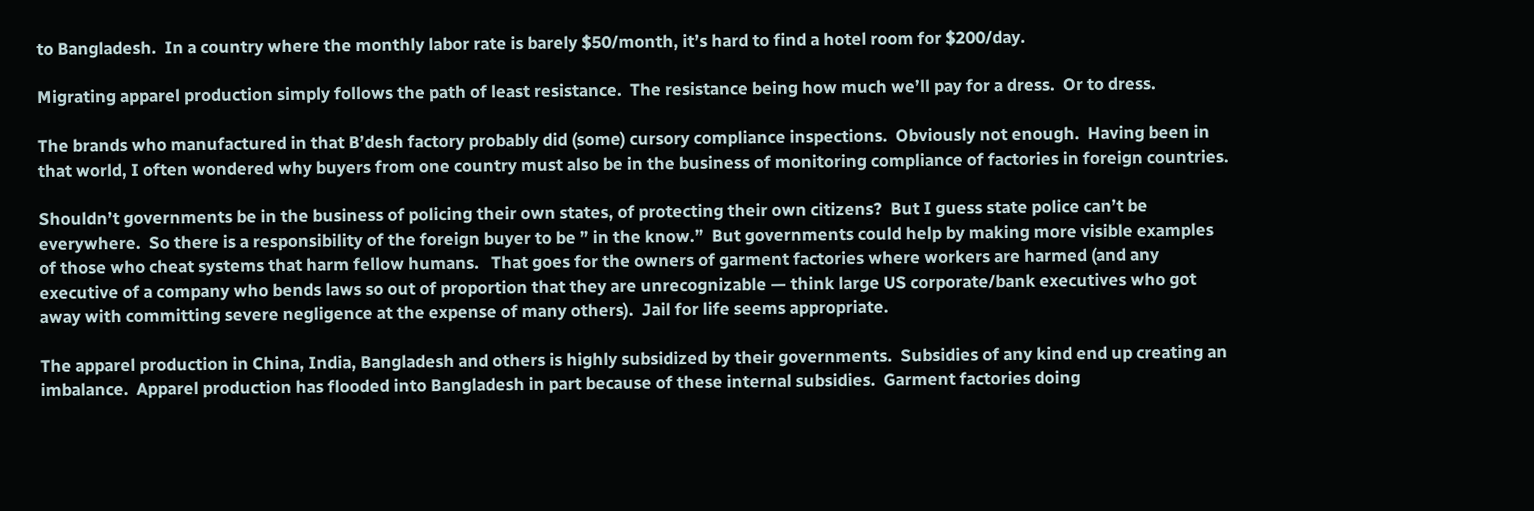to Bangladesh.  In a country where the monthly labor rate is barely $50/month, it’s hard to find a hotel room for $200/day.

Migrating apparel production simply follows the path of least resistance.  The resistance being how much we’ll pay for a dress.  Or to dress.

The brands who manufactured in that B’desh factory probably did (some) cursory compliance inspections.  Obviously not enough.  Having been in that world, I often wondered why buyers from one country must also be in the business of monitoring compliance of factories in foreign countries.

Shouldn’t governments be in the business of policing their own states, of protecting their own citizens?  But I guess state police can’t be everywhere.  So there is a responsibility of the foreign buyer to be ” in the know.”  But governments could help by making more visible examples of those who cheat systems that harm fellow humans.   That goes for the owners of garment factories where workers are harmed (and any executive of a company who bends laws so out of proportion that they are unrecognizable — think large US corporate/bank executives who got away with committing severe negligence at the expense of many others).  Jail for life seems appropriate.

The apparel production in China, India, Bangladesh and others is highly subsidized by their governments.  Subsidies of any kind end up creating an imbalance.  Apparel production has flooded into Bangladesh in part because of these internal subsidies.  Garment factories doing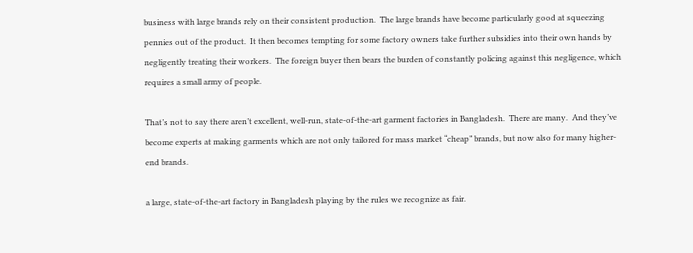business with large brands rely on their consistent production.  The large brands have become particularly good at squeezing pennies out of the product.  It then becomes tempting for some factory owners take further subsidies into their own hands by negligently treating their workers.  The foreign buyer then bears the burden of constantly policing against this negligence, which requires a small army of people.

That’s not to say there aren’t excellent, well-run, state-of-the-art garment factories in Bangladesh.  There are many.  And they’ve become experts at making garments which are not only tailored for mass market “cheap” brands, but now also for many higher-end brands.

a large, state-of-the-art factory in Bangladesh playing by the rules we recognize as fair.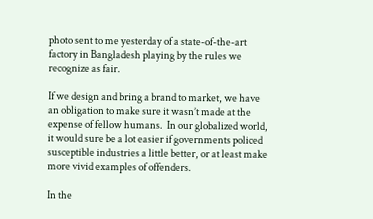photo sent to me yesterday of a state-of-the-art factory in Bangladesh playing by the rules we recognize as fair.

If we design and bring a brand to market, we have an obligation to make sure it wasn’t made at the expense of fellow humans.  In our globalized world, it would sure be a lot easier if governments policed susceptible industries a little better, or at least make more vivid examples of offenders.

In the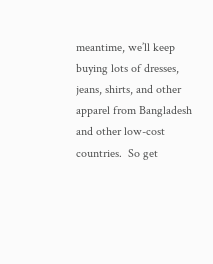meantime, we’ll keep buying lots of dresses, jeans, shirts, and other apparel from Bangladesh and other low-cost countries.  So get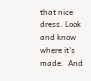that nice dress. Look and know where it’s made.  And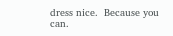dress nice.  Because you can.